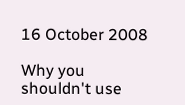16 October 2008

Why you shouldn't use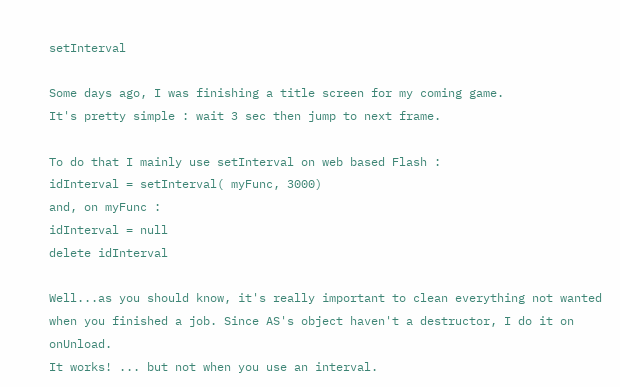setInterval

Some days ago, I was finishing a title screen for my coming game.
It's pretty simple : wait 3 sec then jump to next frame.

To do that I mainly use setInterval on web based Flash :
idInterval = setInterval( myFunc, 3000)
and, on myFunc :
idInterval = null
delete idInterval

Well...as you should know, it's really important to clean everything not wanted when you finished a job. Since AS's object haven't a destructor, I do it on onUnload.
It works! ... but not when you use an interval.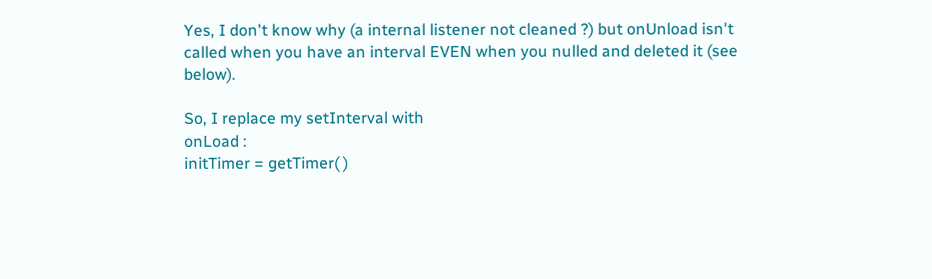Yes, I don't know why (a internal listener not cleaned ?) but onUnload isn't called when you have an interval EVEN when you nulled and deleted it (see below).

So, I replace my setInterval with
onLoad :
initTimer = getTimer( )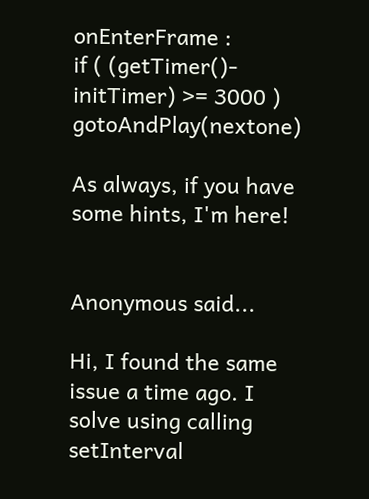onEnterFrame :
if ( (getTimer()- initTimer) >= 3000 ) gotoAndPlay(nextone)

As always, if you have some hints, I'm here!


Anonymous said...

Hi, I found the same issue a time ago. I solve using calling setInterval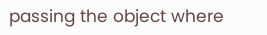passing the object where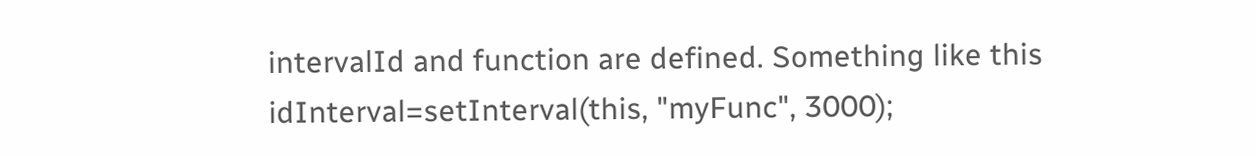intervalId and function are defined. Something like this idInterval=setInterval(this, "myFunc", 3000);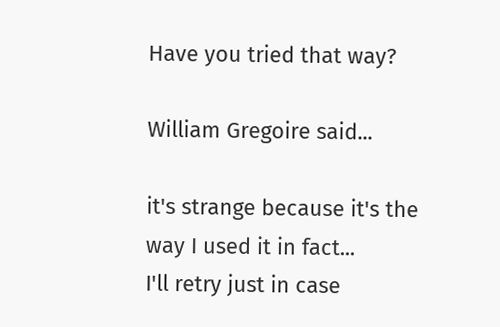Have you tried that way?

William Gregoire said...

it's strange because it's the way I used it in fact...
I'll retry just in case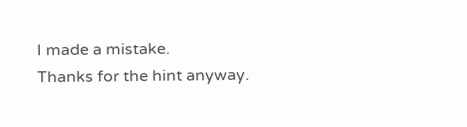I made a mistake.
Thanks for the hint anyway.